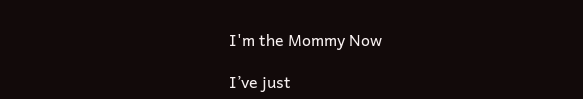I'm the Mommy Now

I’ve just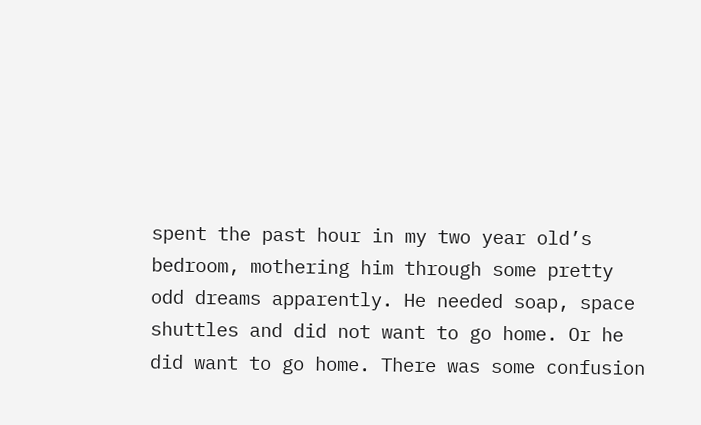spent the past hour in my two year old’s bedroom, mothering him through some pretty odd dreams apparently. He needed soap, space shuttles and did not want to go home. Or he did want to go home. There was some confusion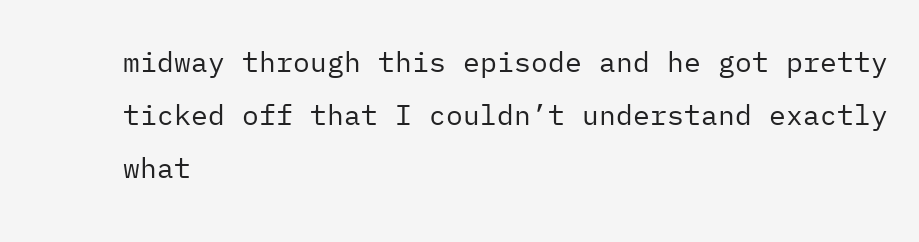midway through this episode and he got pretty ticked off that I couldn’t understand exactly what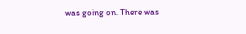was going on. There was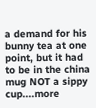a demand for his bunny tea at one point, but it had to be in the china mug NOT a sippy cup....more